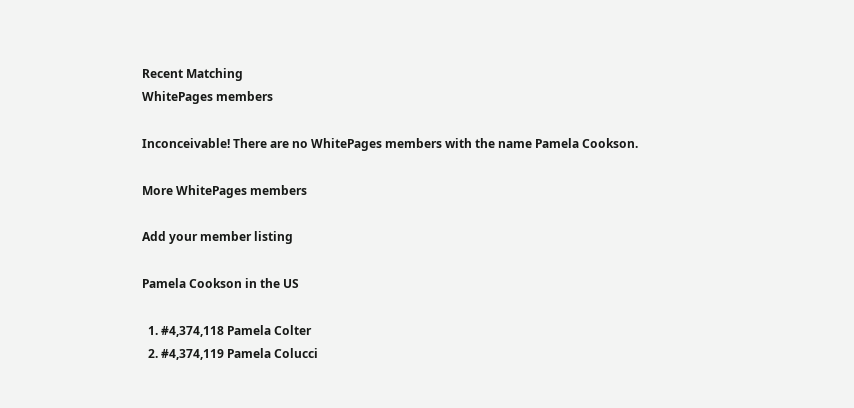Recent Matching
WhitePages members

Inconceivable! There are no WhitePages members with the name Pamela Cookson.

More WhitePages members

Add your member listing

Pamela Cookson in the US

  1. #4,374,118 Pamela Colter
  2. #4,374,119 Pamela Colucci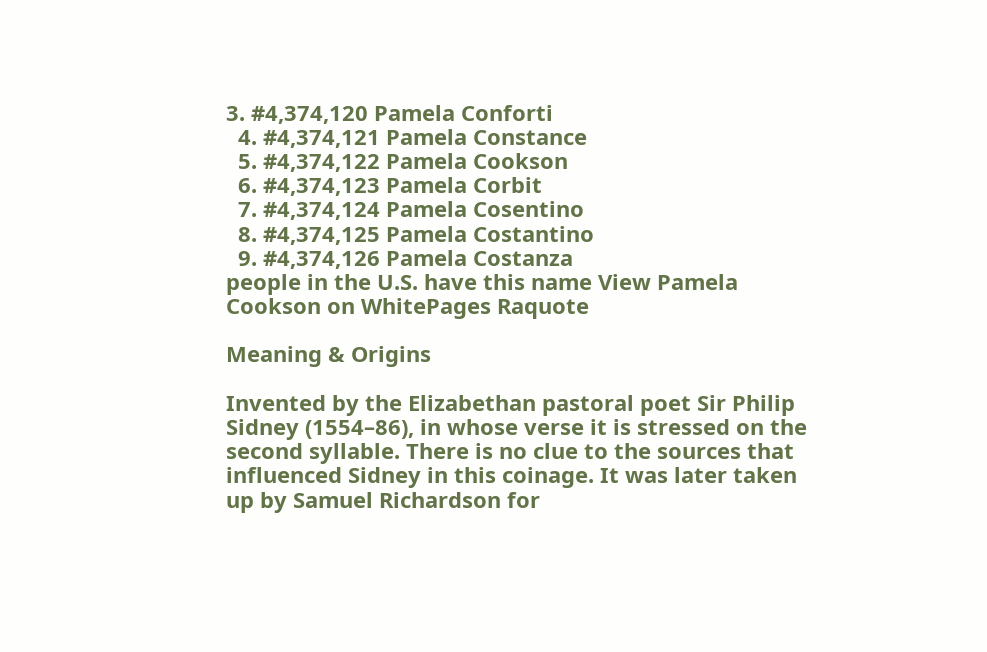3. #4,374,120 Pamela Conforti
  4. #4,374,121 Pamela Constance
  5. #4,374,122 Pamela Cookson
  6. #4,374,123 Pamela Corbit
  7. #4,374,124 Pamela Cosentino
  8. #4,374,125 Pamela Costantino
  9. #4,374,126 Pamela Costanza
people in the U.S. have this name View Pamela Cookson on WhitePages Raquote

Meaning & Origins

Invented by the Elizabethan pastoral poet Sir Philip Sidney (1554–86), in whose verse it is stressed on the second syllable. There is no clue to the sources that influenced Sidney in this coinage. It was later taken up by Samuel Richardson for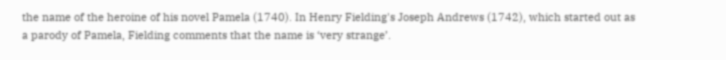the name of the heroine of his novel Pamela (1740). In Henry Fielding's Joseph Andrews (1742), which started out as a parody of Pamela, Fielding comments that the name is ‘very strange’.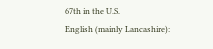67th in the U.S.
English (mainly Lancashire):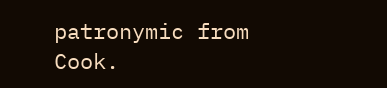patronymic from Cook.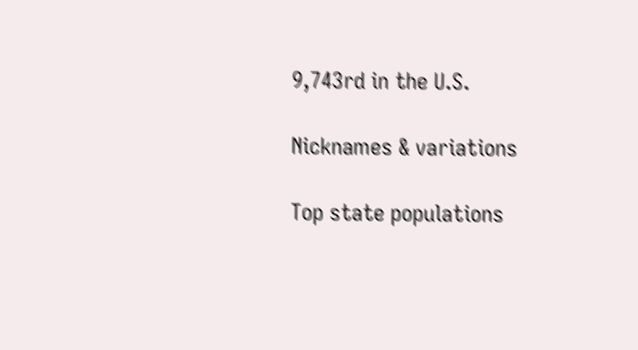9,743rd in the U.S.

Nicknames & variations

Top state populations